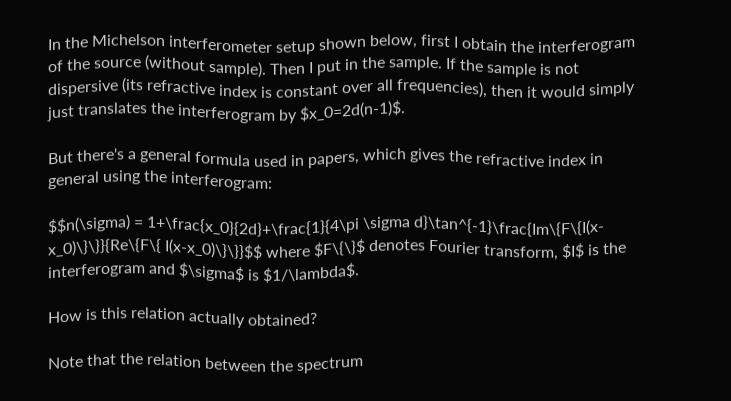In the Michelson interferometer setup shown below, first I obtain the interferogram of the source (without sample). Then I put in the sample. If the sample is not dispersive (its refractive index is constant over all frequencies), then it would simply just translates the interferogram by $x_0=2d(n-1)$.

But there's a general formula used in papers, which gives the refractive index in general using the interferogram:

$$n(\sigma) = 1+\frac{x_0}{2d}+\frac{1}{4\pi \sigma d}\tan^{-1}\frac{Im\{F\{I(x-x_0)\}\}}{Re\{F\{ I(x-x_0)\}\}}$$ where $F\{\}$ denotes Fourier transform, $I$ is the interferogram and $\sigma$ is $1/\lambda$.

How is this relation actually obtained?

Note that the relation between the spectrum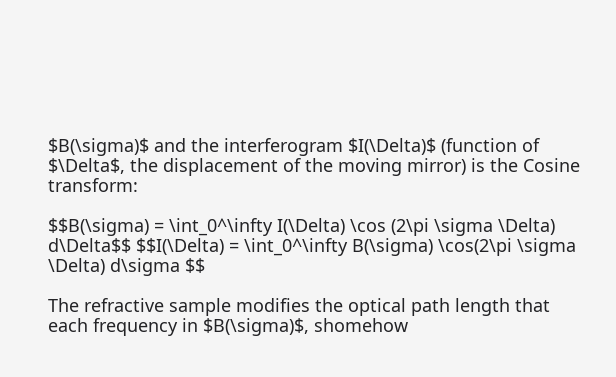$B(\sigma)$ and the interferogram $I(\Delta)$ (function of $\Delta$, the displacement of the moving mirror) is the Cosine transform:

$$B(\sigma) = \int_0^\infty I(\Delta) \cos (2\pi \sigma \Delta) d\Delta$$ $$I(\Delta) = \int_0^\infty B(\sigma) \cos(2\pi \sigma \Delta) d\sigma $$

The refractive sample modifies the optical path length that each frequency in $B(\sigma)$, shomehow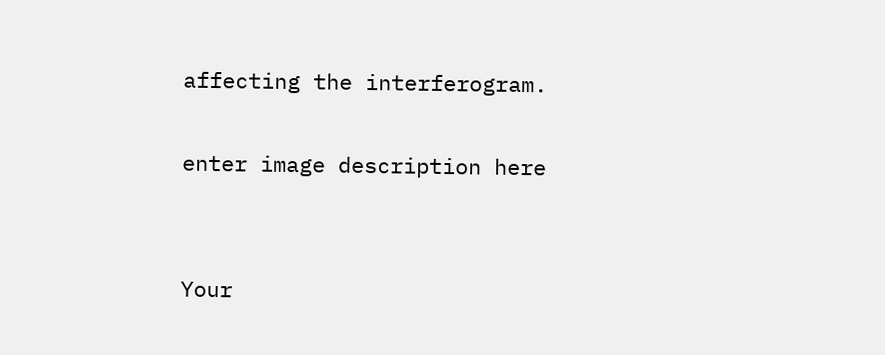affecting the interferogram.

enter image description here


Your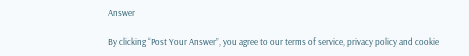Answer

By clicking “Post Your Answer”, you agree to our terms of service, privacy policy and cookie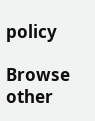policy

Browse other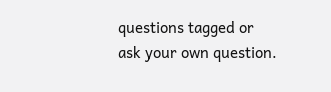questions tagged or ask your own question.